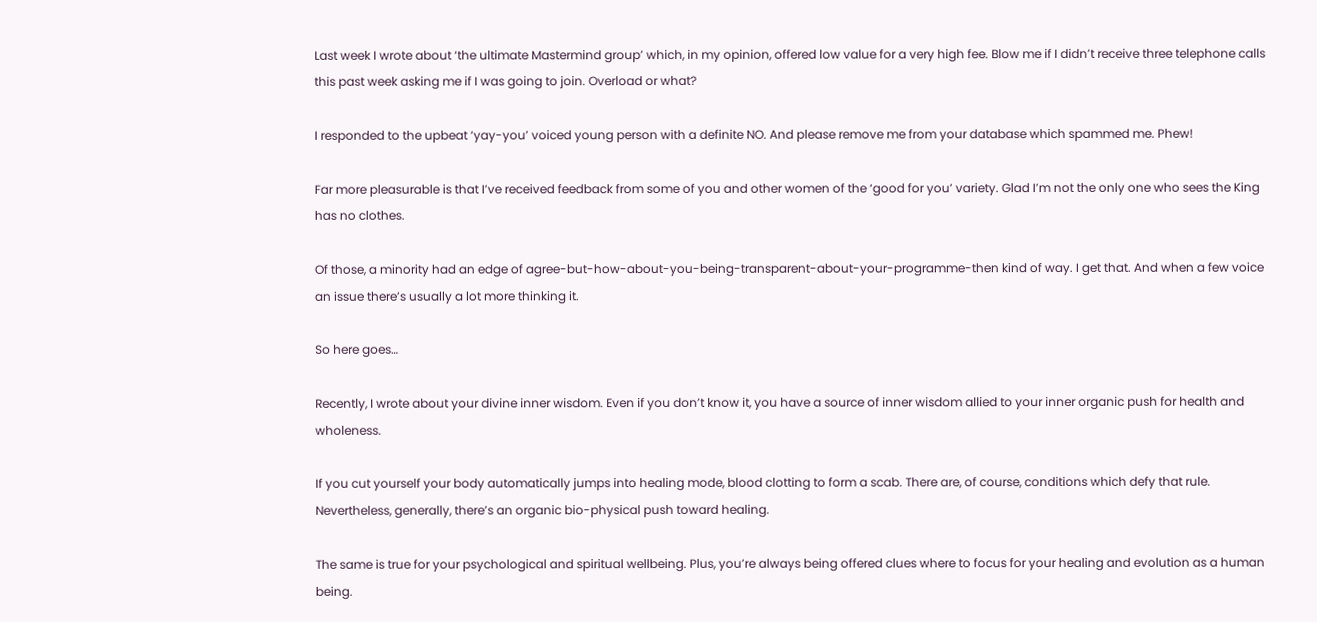Last week I wrote about ‘the ultimate Mastermind group’ which, in my opinion, offered low value for a very high fee. Blow me if I didn’t receive three telephone calls this past week asking me if I was going to join. Overload or what?

I responded to the upbeat ‘yay-you’ voiced young person with a definite NO. And please remove me from your database which spammed me. Phew!

Far more pleasurable is that I’ve received feedback from some of you and other women of the ‘good for you’ variety. Glad I’m not the only one who sees the King has no clothes.

Of those, a minority had an edge of agree-but-how-about-you-being-transparent-about-your-programme-then kind of way. I get that. And when a few voice an issue there’s usually a lot more thinking it.

So here goes…

Recently, I wrote about your divine inner wisdom. Even if you don’t know it, you have a source of inner wisdom allied to your inner organic push for health and wholeness.

If you cut yourself your body automatically jumps into healing mode, blood clotting to form a scab. There are, of course, conditions which defy that rule. Nevertheless, generally, there’s an organic bio-physical push toward healing.

The same is true for your psychological and spiritual wellbeing. Plus, you’re always being offered clues where to focus for your healing and evolution as a human being.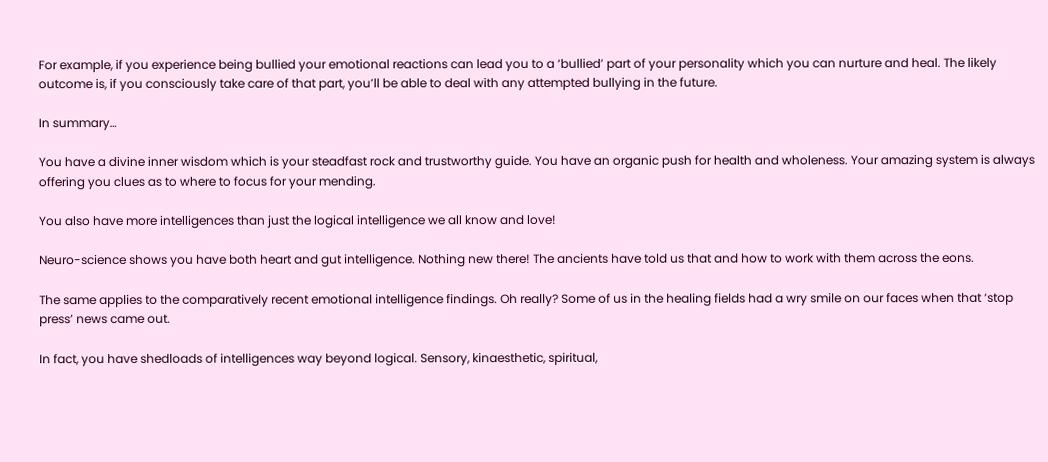For example, if you experience being bullied your emotional reactions can lead you to a ‘bullied’ part of your personality which you can nurture and heal. The likely outcome is, if you consciously take care of that part, you’ll be able to deal with any attempted bullying in the future.

In summary…

You have a divine inner wisdom which is your steadfast rock and trustworthy guide. You have an organic push for health and wholeness. Your amazing system is always offering you clues as to where to focus for your mending.

You also have more intelligences than just the logical intelligence we all know and love!

Neuro-science shows you have both heart and gut intelligence. Nothing new there! The ancients have told us that and how to work with them across the eons.

The same applies to the comparatively recent emotional intelligence findings. Oh really? Some of us in the healing fields had a wry smile on our faces when that ‘stop press’ news came out.

In fact, you have shedloads of intelligences way beyond logical. Sensory, kinaesthetic, spiritual,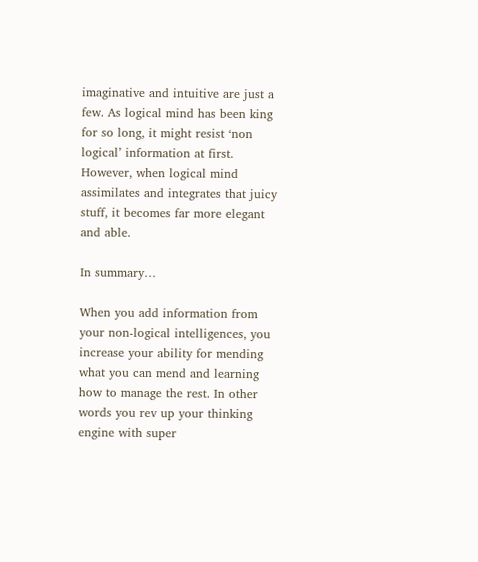imaginative and intuitive are just a few. As logical mind has been king for so long, it might resist ‘non logical’ information at first. However, when logical mind assimilates and integrates that juicy stuff, it becomes far more elegant and able.

In summary…

When you add information from your non-logical intelligences, you increase your ability for mending what you can mend and learning how to manage the rest. In other words you rev up your thinking engine with super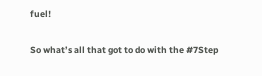fuel!

So what’s all that got to do with the #7Step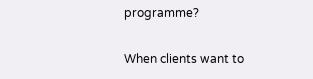programme?

When clients want to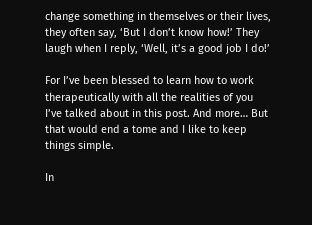change something in themselves or their lives, they often say, ‘But I don’t know how!’ They laugh when I reply, ‘Well, it’s a good job I do!’

For I’ve been blessed to learn how to work therapeutically with all the realities of you I’ve talked about in this post. And more… But that would end a tome and I like to keep things simple.

In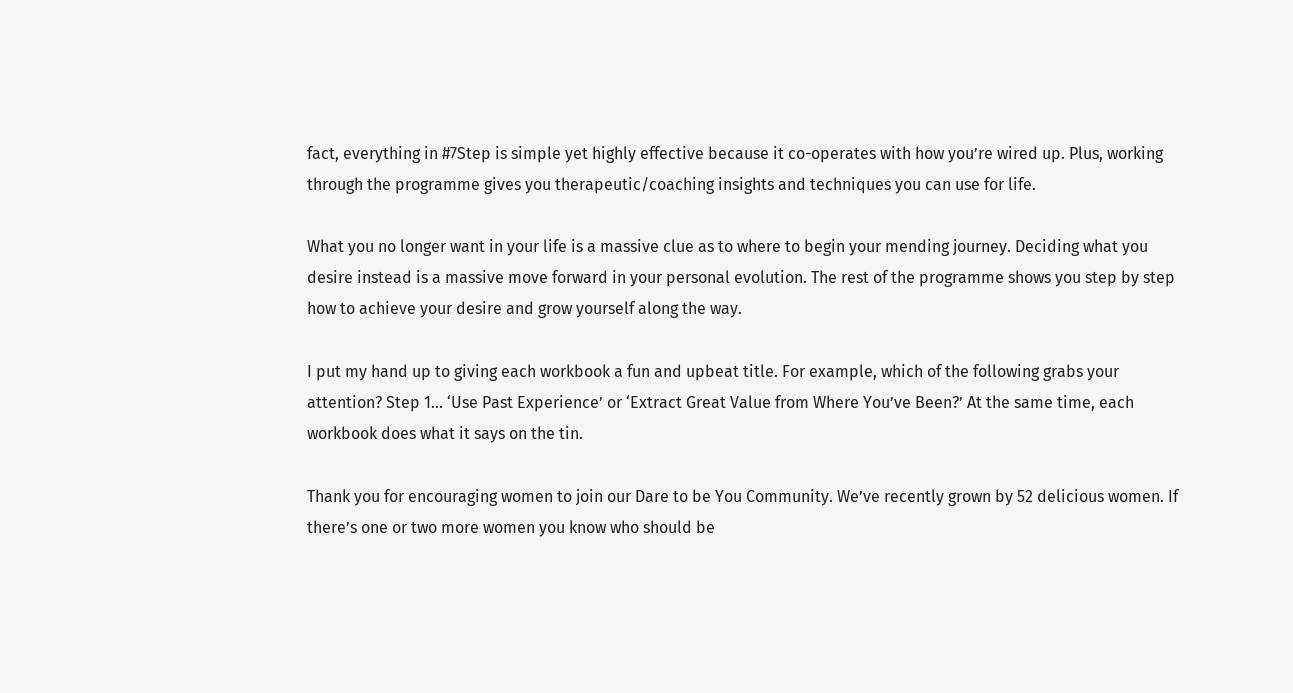fact, everything in #7Step is simple yet highly effective because it co-operates with how you’re wired up. Plus, working through the programme gives you therapeutic/coaching insights and techniques you can use for life.

What you no longer want in your life is a massive clue as to where to begin your mending journey. Deciding what you desire instead is a massive move forward in your personal evolution. The rest of the programme shows you step by step how to achieve your desire and grow yourself along the way.

I put my hand up to giving each workbook a fun and upbeat title. For example, which of the following grabs your attention? Step 1… ‘Use Past Experience’ or ‘Extract Great Value from Where You’ve Been?’ At the same time, each workbook does what it says on the tin.

Thank you for encouraging women to join our Dare to be You Community. We’ve recently grown by 52 delicious women. If there’s one or two more women you know who should be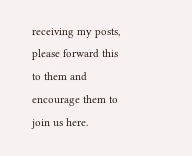receiving my posts, please forward this to them and encourage them to join us here.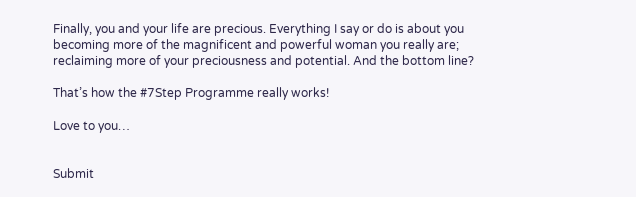Finally, you and your life are precious. Everything I say or do is about you becoming more of the magnificent and powerful woman you really are; reclaiming more of your preciousness and potential. And the bottom line?

That’s how the #7Step Programme really works!

Love to you…


Submit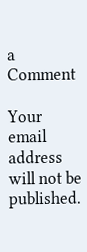a Comment

Your email address will not be published.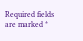Required fields are marked *